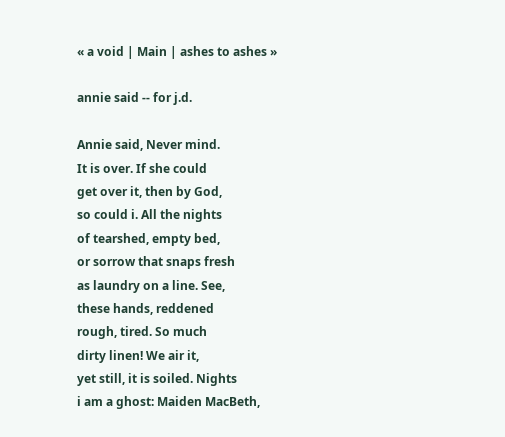« a void | Main | ashes to ashes »

annie said -- for j.d.

Annie said, Never mind.
It is over. If she could
get over it, then by God,
so could i. All the nights
of tearshed, empty bed,
or sorrow that snaps fresh
as laundry on a line. See,
these hands, reddened
rough, tired. So much
dirty linen! We air it,
yet still, it is soiled. Nights
i am a ghost: Maiden MacBeth,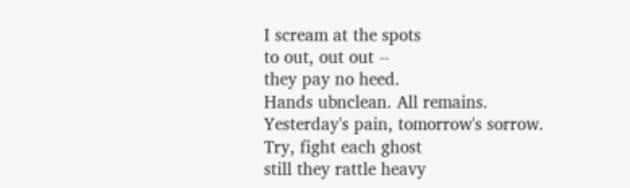I scream at the spots
to out, out out --
they pay no heed.
Hands ubnclean. All remains.
Yesterday's pain, tomorrow's sorrow.
Try, fight each ghost
still they rattle heavy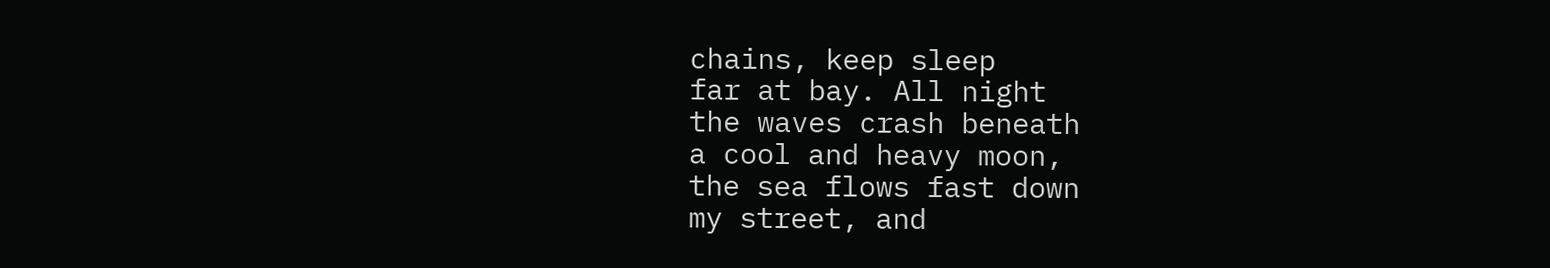chains, keep sleep
far at bay. All night
the waves crash beneath
a cool and heavy moon,
the sea flows fast down
my street, and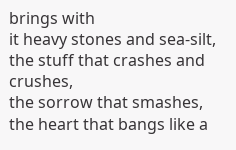brings with
it heavy stones and sea-silt,
the stuff that crashes and crushes,
the sorrow that smashes,
the heart that bangs like a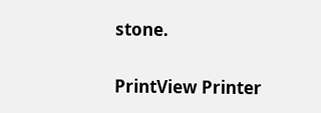stone.

PrintView Printer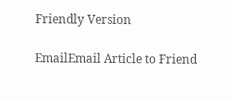Friendly Version

EmailEmail Article to Friend